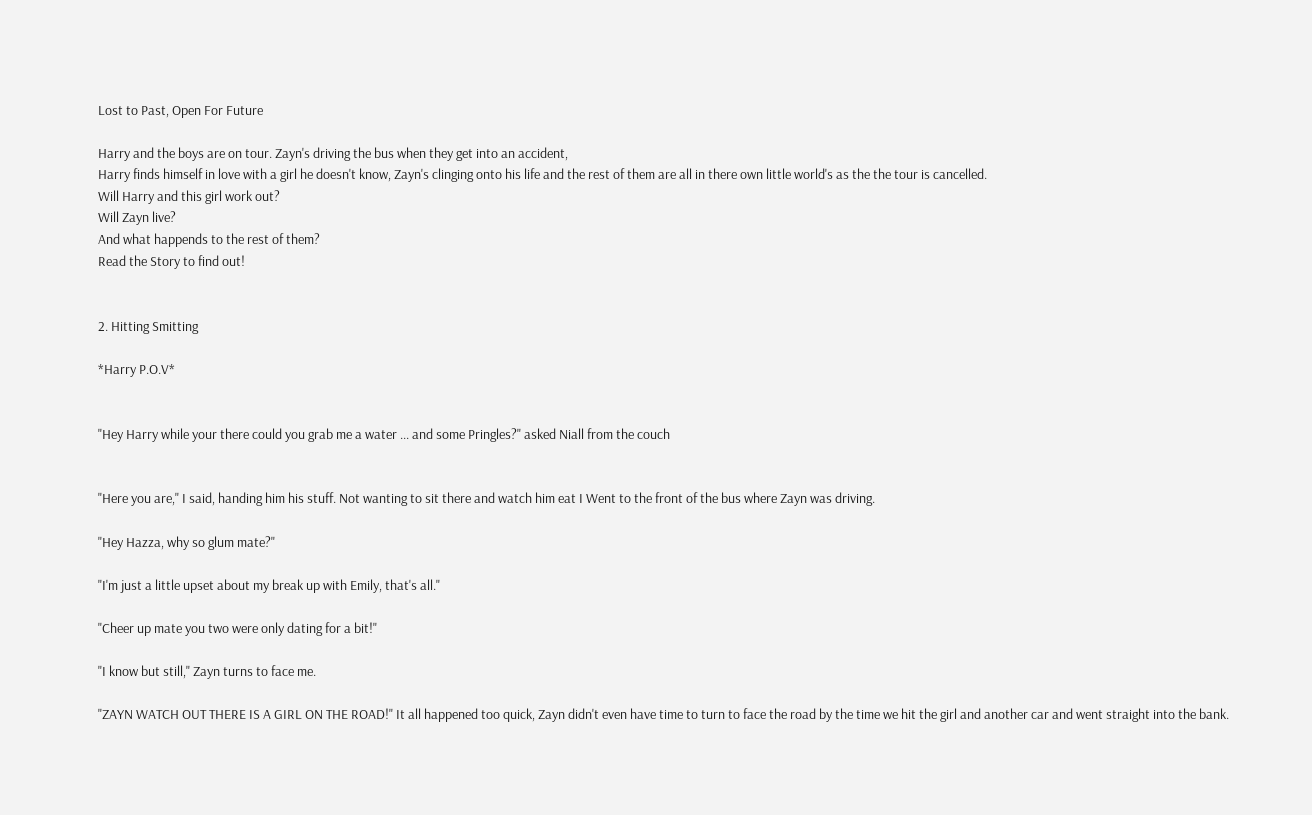Lost to Past, Open For Future

Harry and the boys are on tour. Zayn's driving the bus when they get into an accident,
Harry finds himself in love with a girl he doesn't know, Zayn's clinging onto his life and the rest of them are all in there own little world's as the the tour is cancelled.
Will Harry and this girl work out?
Will Zayn live?
And what happends to the rest of them?
Read the Story to find out!


2. Hitting Smitting

*Harry P.O.V*


"Hey Harry while your there could you grab me a water ... and some Pringles?" asked Niall from the couch


"Here you are," I said, handing him his stuff. Not wanting to sit there and watch him eat I Went to the front of the bus where Zayn was driving.

"Hey Hazza, why so glum mate?"

"I'm just a little upset about my break up with Emily, that's all."

"Cheer up mate you two were only dating for a bit!"

"I know but still," Zayn turns to face me.

"ZAYN WATCH OUT THERE IS A GIRL ON THE ROAD!" It all happened too quick, Zayn didn't even have time to turn to face the road by the time we hit the girl and another car and went straight into the bank.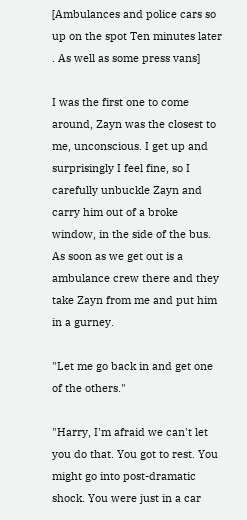[Ambulances and police cars so up on the spot Ten minutes later . As well as some press vans]

I was the first one to come around, Zayn was the closest to me, unconscious. I get up and surprisingly I feel fine, so I carefully unbuckle Zayn and carry him out of a broke window, in the side of the bus. As soon as we get out is a ambulance crew there and they take Zayn from me and put him in a gurney.

"Let me go back in and get one of the others."

"Harry, I'm afraid we can't let you do that. You got to rest. You might go into post-dramatic shock. You were just in a car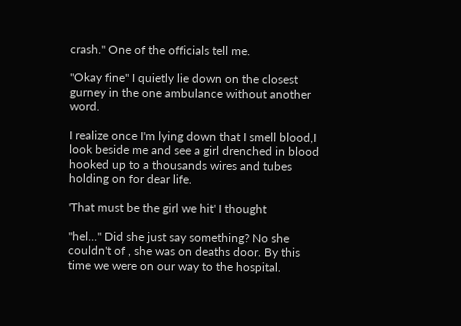crash." One of the officials tell me.

"Okay fine" I quietly lie down on the closest gurney in the one ambulance without another word.

I realize once I'm lying down that I smell blood,I look beside me and see a girl drenched in blood hooked up to a thousands wires and tubes holding on for dear life.

'That must be the girl we hit' I thought

"hel..." Did she just say something? No she couldn't of , she was on deaths door. By this time we were on our way to the hospital.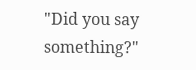"Did you say something?"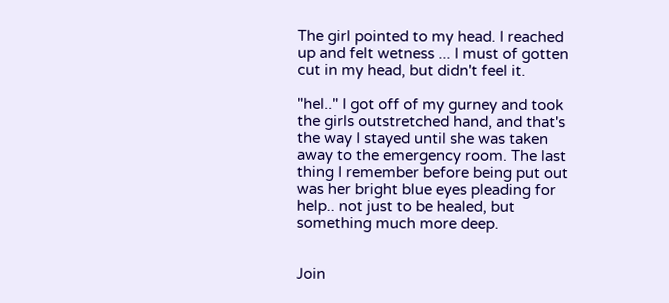The girl pointed to my head. I reached up and felt wetness ... I must of gotten cut in my head, but didn't feel it.

"hel.." I got off of my gurney and took the girls outstretched hand, and that's the way I stayed until she was taken away to the emergency room. The last thing I remember before being put out was her bright blue eyes pleading for help.. not just to be healed, but something much more deep.


Join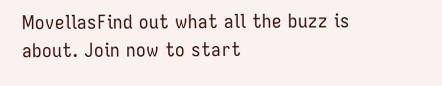MovellasFind out what all the buzz is about. Join now to start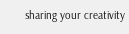sharing your creativity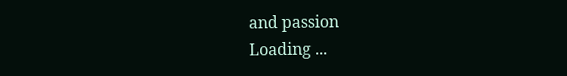and passion
Loading ...